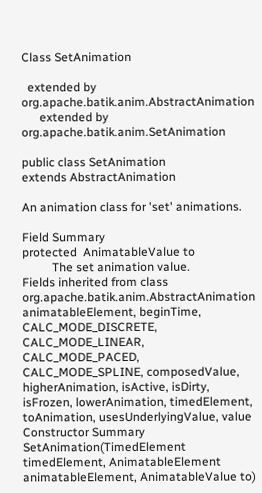Class SetAnimation

  extended by org.apache.batik.anim.AbstractAnimation
      extended by org.apache.batik.anim.SetAnimation

public class SetAnimation
extends AbstractAnimation

An animation class for 'set' animations.

Field Summary
protected  AnimatableValue to
          The set animation value.
Fields inherited from class org.apache.batik.anim.AbstractAnimation
animatableElement, beginTime, CALC_MODE_DISCRETE, CALC_MODE_LINEAR, CALC_MODE_PACED, CALC_MODE_SPLINE, composedValue, higherAnimation, isActive, isDirty, isFrozen, lowerAnimation, timedElement, toAnimation, usesUnderlyingValue, value
Constructor Summary
SetAnimation(TimedElement timedElement, AnimatableElement animatableElement, AnimatableValue to)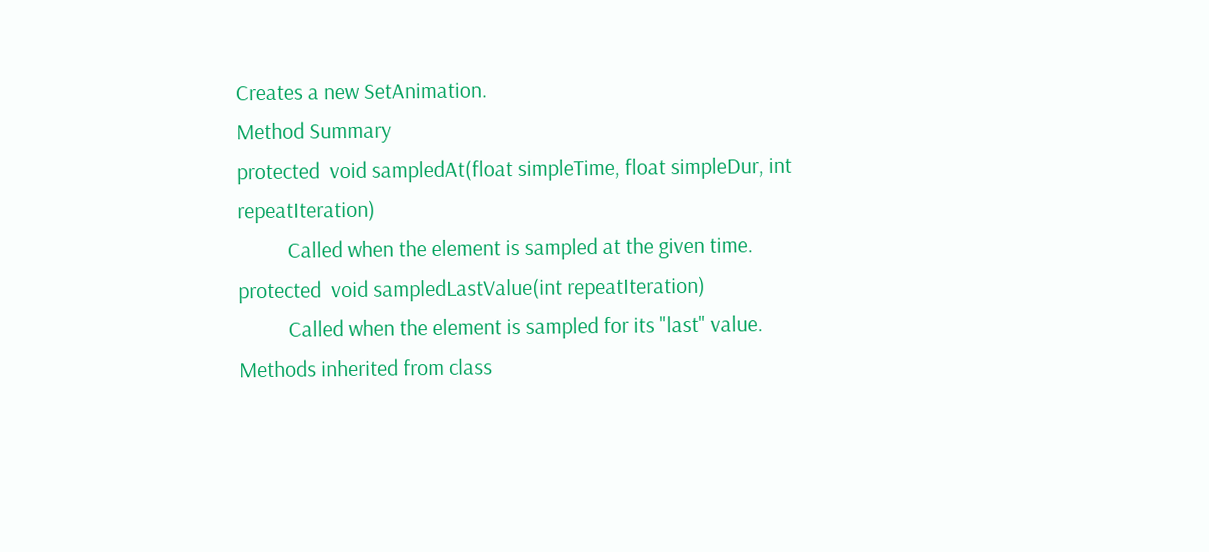Creates a new SetAnimation.
Method Summary
protected  void sampledAt(float simpleTime, float simpleDur, int repeatIteration)
          Called when the element is sampled at the given time.
protected  void sampledLastValue(int repeatIteration)
          Called when the element is sampled for its "last" value.
Methods inherited from class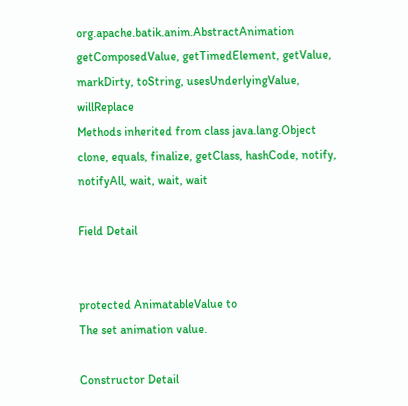org.apache.batik.anim.AbstractAnimation
getComposedValue, getTimedElement, getValue, markDirty, toString, usesUnderlyingValue, willReplace
Methods inherited from class java.lang.Object
clone, equals, finalize, getClass, hashCode, notify, notifyAll, wait, wait, wait

Field Detail


protected AnimatableValue to
The set animation value.

Constructor Detail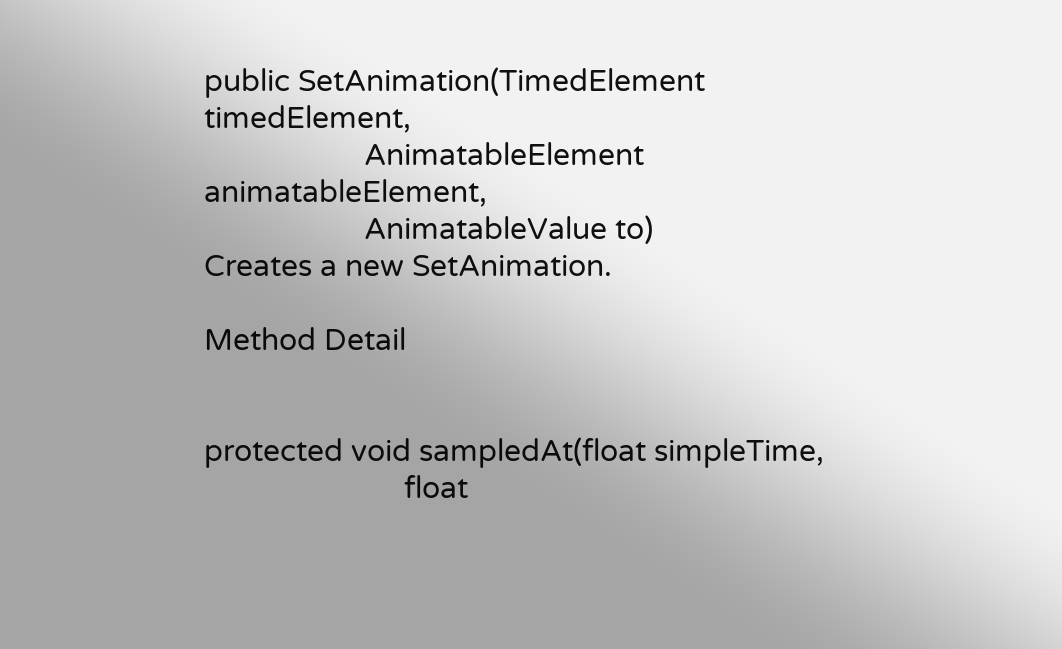public SetAnimation(TimedElement timedElement,
                    AnimatableElement animatableElement,
                    AnimatableValue to)
Creates a new SetAnimation.

Method Detail


protected void sampledAt(float simpleTime,
                         float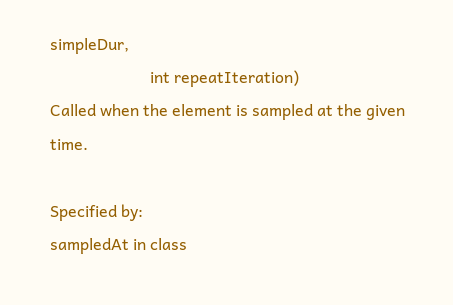simpleDur,
                         int repeatIteration)
Called when the element is sampled at the given time.

Specified by:
sampledAt in class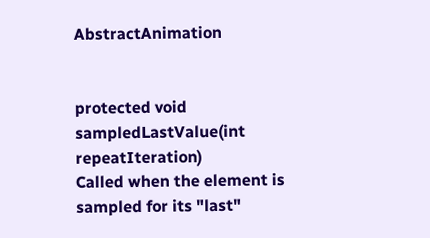AbstractAnimation


protected void sampledLastValue(int repeatIteration)
Called when the element is sampled for its "last"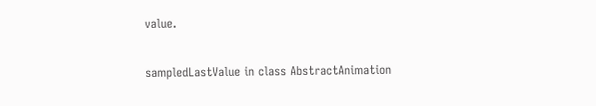value.

sampledLastValue in class AbstractAnimation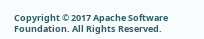Copyright © 2017 Apache Software Foundation. All Rights Reserved.